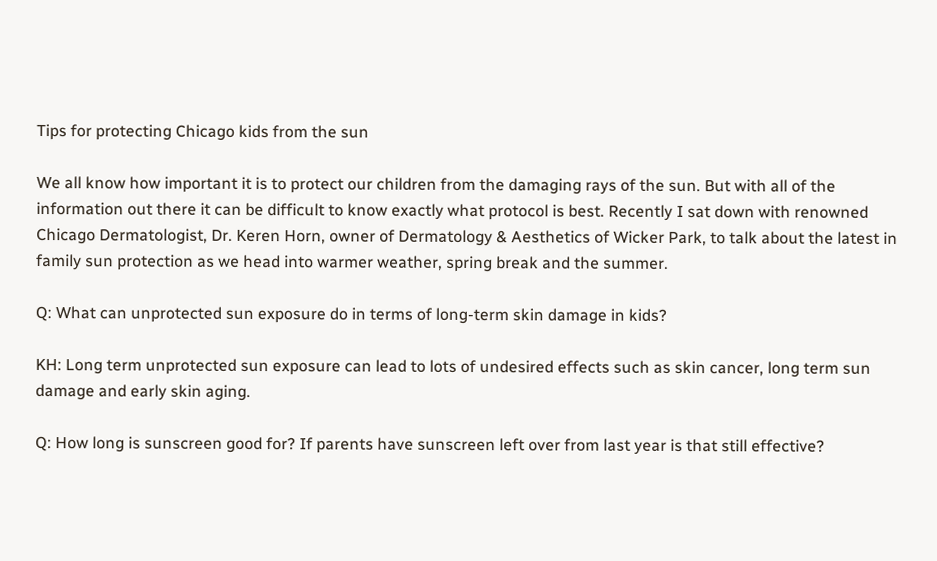Tips for protecting Chicago kids from the sun

We all know how important it is to protect our children from the damaging rays of the sun. But with all of the information out there it can be difficult to know exactly what protocol is best. Recently I sat down with renowned Chicago Dermatologist, Dr. Keren Horn, owner of Dermatology & Aesthetics of Wicker Park, to talk about the latest in family sun protection as we head into warmer weather, spring break and the summer.

Q: What can unprotected sun exposure do in terms of long-term skin damage in kids?

KH: Long term unprotected sun exposure can lead to lots of undesired effects such as skin cancer, long term sun damage and early skin aging.

Q: How long is sunscreen good for? If parents have sunscreen left over from last year is that still effective?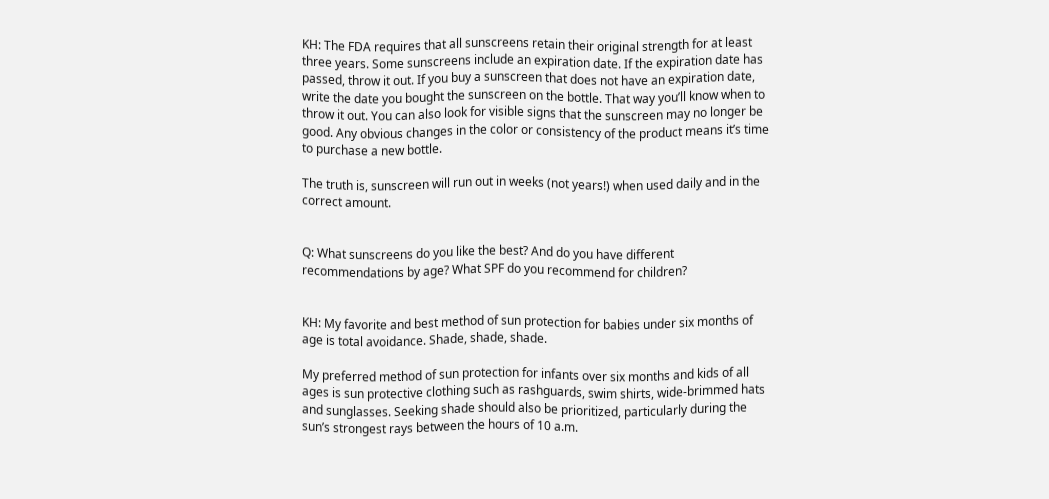KH: The FDA requires that all sunscreens retain their original strength for at least three years. Some sunscreens include an expiration date. If the expiration date has passed, throw it out. If you buy a sunscreen that does not have an expiration date, write the date you bought the sunscreen on the bottle. That way you’ll know when to throw it out. You can also look for visible signs that the sunscreen may no longer be good. Any obvious changes in the color or consistency of the product means it’s time to purchase a new bottle.

The truth is, sunscreen will run out in weeks (not years!) when used daily and in the correct amount.


Q: What sunscreens do you like the best? And do you have different recommendations by age? What SPF do you recommend for children?


KH: My favorite and best method of sun protection for babies under six months of age is total avoidance. Shade, shade, shade.

My preferred method of sun protection for infants over six months and kids of all ages is sun protective clothing such as rashguards, swim shirts, wide-brimmed hats and sunglasses. Seeking shade should also be prioritized, particularly during the sun’s strongest rays between the hours of 10 a.m.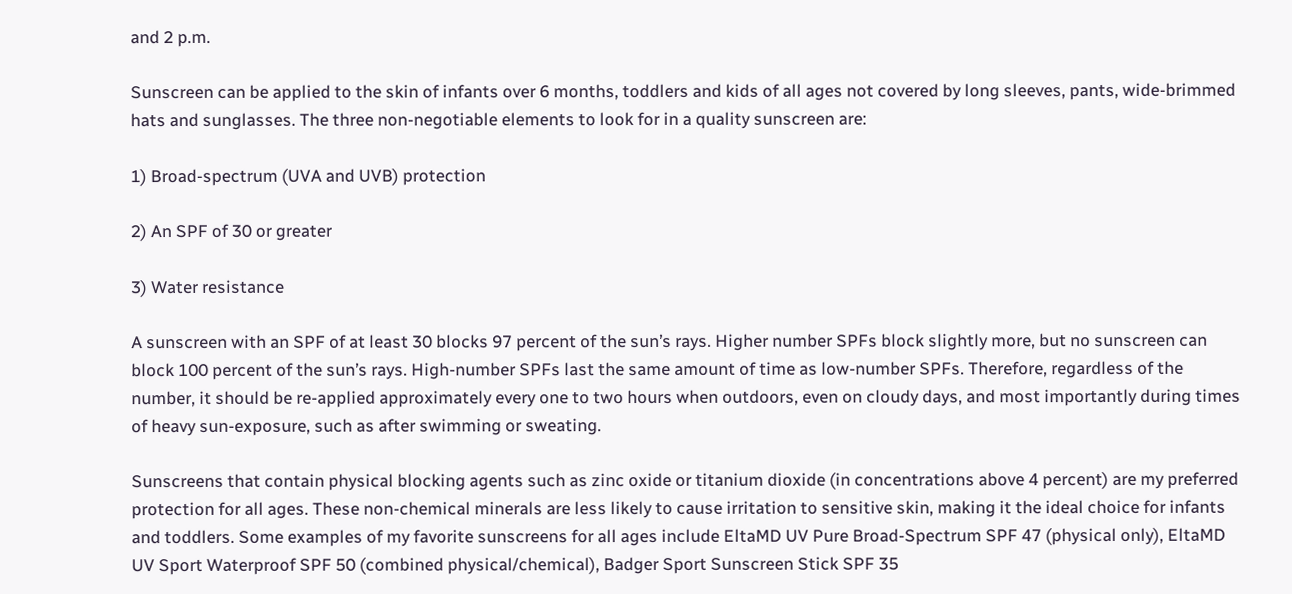and 2 p.m.

Sunscreen can be applied to the skin of infants over 6 months, toddlers and kids of all ages not covered by long sleeves, pants, wide-brimmed hats and sunglasses. The three non-negotiable elements to look for in a quality sunscreen are:

1) Broad-spectrum (UVA and UVB) protection

2) An SPF of 30 or greater

3) Water resistance

A sunscreen with an SPF of at least 30 blocks 97 percent of the sun’s rays. Higher number SPFs block slightly more, but no sunscreen can block 100 percent of the sun’s rays. High-number SPFs last the same amount of time as low-number SPFs. Therefore, regardless of the number, it should be re-applied approximately every one to two hours when outdoors, even on cloudy days, and most importantly during times of heavy sun-exposure, such as after swimming or sweating.

Sunscreens that contain physical blocking agents such as zinc oxide or titanium dioxide (in concentrations above 4 percent) are my preferred protection for all ages. These non-chemical minerals are less likely to cause irritation to sensitive skin, making it the ideal choice for infants and toddlers. Some examples of my favorite sunscreens for all ages include EltaMD UV Pure Broad-Spectrum SPF 47 (physical only), EltaMD UV Sport Waterproof SPF 50 (combined physical/chemical), Badger Sport Sunscreen Stick SPF 35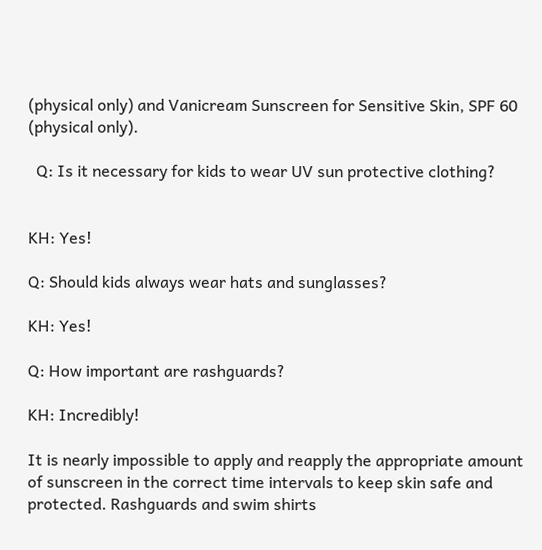(physical only) and Vanicream Sunscreen for Sensitive Skin, SPF 60 (physical only).

  Q: Is it necessary for kids to wear UV sun protective clothing?


KH: Yes!

Q: Should kids always wear hats and sunglasses?

KH: Yes!

Q: How important are rashguards?

KH: Incredibly!

It is nearly impossible to apply and reapply the appropriate amount of sunscreen in the correct time intervals to keep skin safe and protected. Rashguards and swim shirts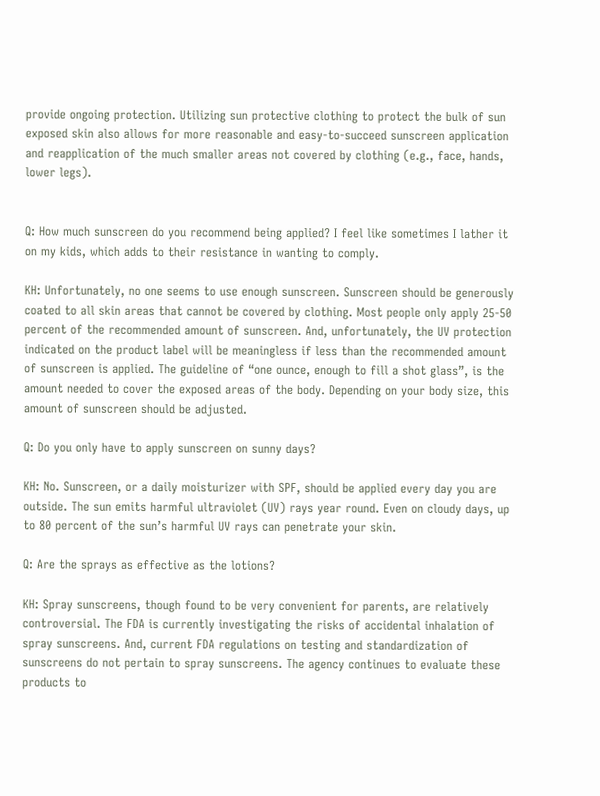provide ongoing protection. Utilizing sun protective clothing to protect the bulk of sun exposed skin also allows for more reasonable and easy-to-succeed sunscreen application and reapplication of the much smaller areas not covered by clothing (e.g., face, hands, lower legs).


Q: How much sunscreen do you recommend being applied? I feel like sometimes I lather it on my kids, which adds to their resistance in wanting to comply.

KH: Unfortunately, no one seems to use enough sunscreen. Sunscreen should be generously coated to all skin areas that cannot be covered by clothing. Most people only apply 25-50 percent of the recommended amount of sunscreen. And, unfortunately, the UV protection indicated on the product label will be meaningless if less than the recommended amount of sunscreen is applied. The guideline of “one ounce, enough to fill a shot glass”, is the amount needed to cover the exposed areas of the body. Depending on your body size, this amount of sunscreen should be adjusted.

Q: Do you only have to apply sunscreen on sunny days?

KH: No. Sunscreen, or a daily moisturizer with SPF, should be applied every day you are outside. The sun emits harmful ultraviolet (UV) rays year round. Even on cloudy days, up to 80 percent of the sun’s harmful UV rays can penetrate your skin.

Q: Are the sprays as effective as the lotions?

KH: Spray sunscreens, though found to be very convenient for parents, are relatively controversial. The FDA is currently investigating the risks of accidental inhalation of spray sunscreens. And, current FDA regulations on testing and standardization of sunscreens do not pertain to spray sunscreens. The agency continues to evaluate these products to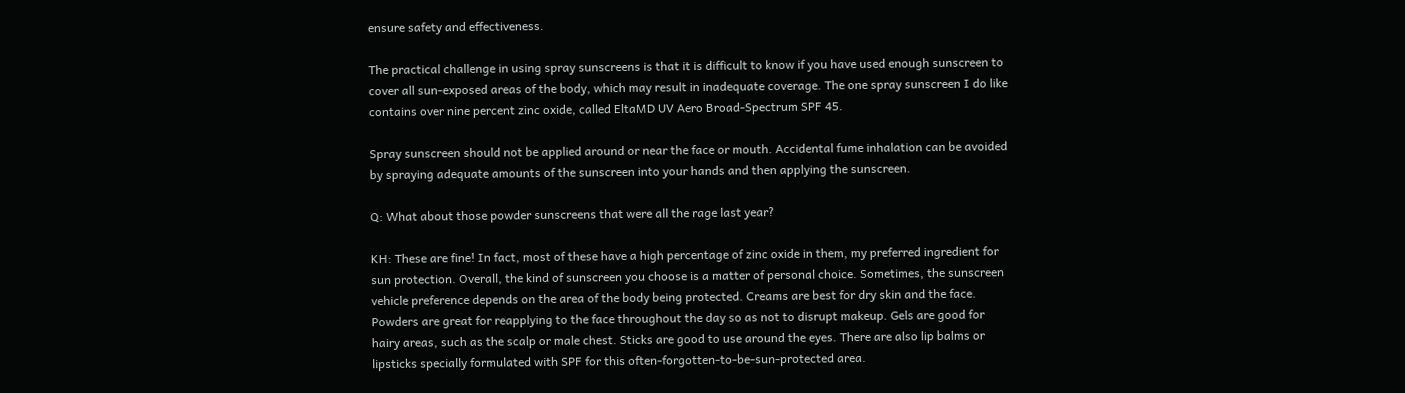ensure safety and effectiveness.

The practical challenge in using spray sunscreens is that it is difficult to know if you have used enough sunscreen to cover all sun-exposed areas of the body, which may result in inadequate coverage. The one spray sunscreen I do like contains over nine percent zinc oxide, called EltaMD UV Aero Broad-Spectrum SPF 45.

Spray sunscreen should not be applied around or near the face or mouth. Accidental fume inhalation can be avoided by spraying adequate amounts of the sunscreen into your hands and then applying the sunscreen.

Q: What about those powder sunscreens that were all the rage last year?

KH: These are fine! In fact, most of these have a high percentage of zinc oxide in them, my preferred ingredient for sun protection. Overall, the kind of sunscreen you choose is a matter of personal choice. Sometimes, the sunscreen vehicle preference depends on the area of the body being protected. Creams are best for dry skin and the face. Powders are great for reapplying to the face throughout the day so as not to disrupt makeup. Gels are good for hairy areas, such as the scalp or male chest. Sticks are good to use around the eyes. There are also lip balms or lipsticks specially formulated with SPF for this often-forgotten-to-be-sun-protected area.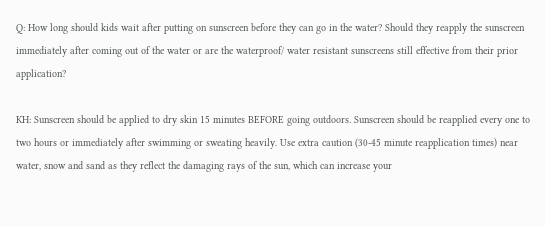Q: How long should kids wait after putting on sunscreen before they can go in the water? Should they reapply the sunscreen immediately after coming out of the water or are the waterproof/ water resistant sunscreens still effective from their prior application?

KH: Sunscreen should be applied to dry skin 15 minutes BEFORE going outdoors. Sunscreen should be reapplied every one to two hours or immediately after swimming or sweating heavily. Use extra caution (30-45 minute reapplication times) near water, snow and sand as they reflect the damaging rays of the sun, which can increase your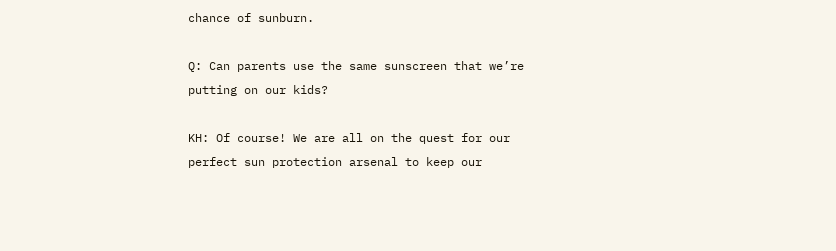chance of sunburn.

Q: Can parents use the same sunscreen that we’re putting on our kids?

KH: Of course! We are all on the quest for our perfect sun protection arsenal to keep our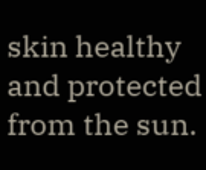skin healthy and protected from the sun.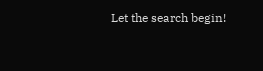Let the search begin!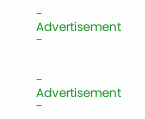- Advertisement -


- Advertisement -